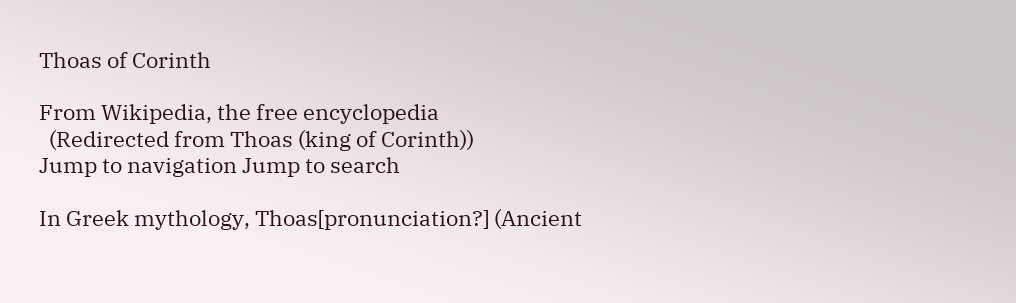Thoas of Corinth

From Wikipedia, the free encyclopedia
  (Redirected from Thoas (king of Corinth))
Jump to navigation Jump to search

In Greek mythology, Thoas[pronunciation?] (Ancient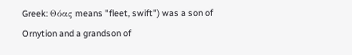Greek: Θόας means "fleet, swift") was a son of Ornytion and a grandson of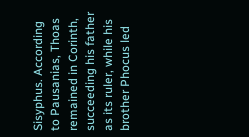Sisyphus. According to Pausanias, Thoas remained in Corinth, succeeding his father as its ruler, while his brother Phocus led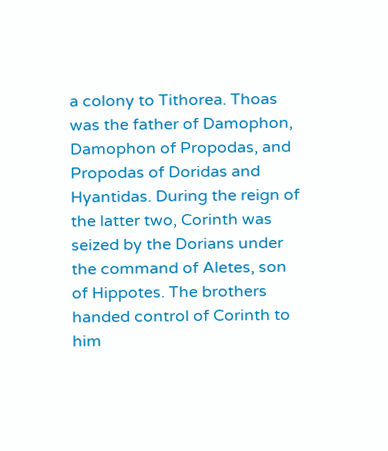a colony to Tithorea. Thoas was the father of Damophon, Damophon of Propodas, and Propodas of Doridas and Hyantidas. During the reign of the latter two, Corinth was seized by the Dorians under the command of Aletes, son of Hippotes. The brothers handed control of Corinth to him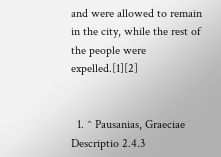and were allowed to remain in the city, while the rest of the people were expelled.[1][2]


  1. ^ Pausanias, Graeciae Descriptio 2.4.3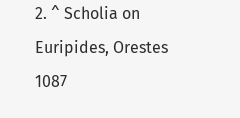2. ^ Scholia on Euripides, Orestes 1087